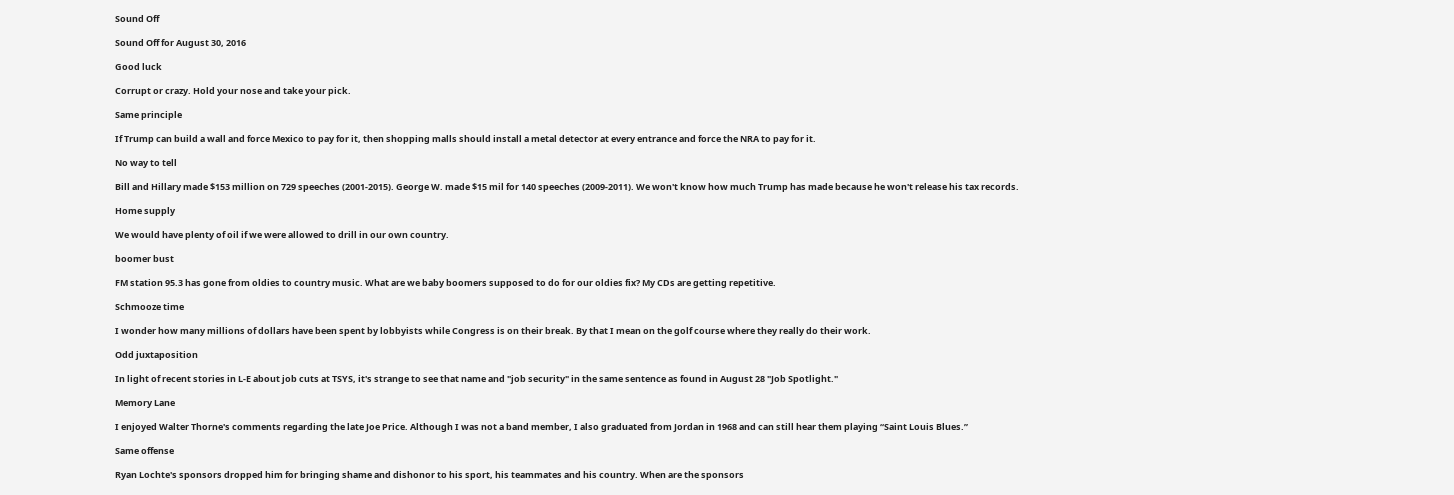Sound Off

Sound Off for August 30, 2016

Good luck

Corrupt or crazy. Hold your nose and take your pick.

Same principle

If Trump can build a wall and force Mexico to pay for it, then shopping malls should install a metal detector at every entrance and force the NRA to pay for it.

No way to tell

Bill and Hillary made $153 million on 729 speeches (2001-2015). George W. made $15 mil for 140 speeches (2009-2011). We won't know how much Trump has made because he won't release his tax records.

Home supply

We would have plenty of oil if we were allowed to drill in our own country.

boomer bust

FM station 95.3 has gone from oldies to country music. What are we baby boomers supposed to do for our oldies fix? My CDs are getting repetitive.

Schmooze time

I wonder how many millions of dollars have been spent by lobbyists while Congress is on their break. By that I mean on the golf course where they really do their work.

Odd juxtaposition

In light of recent stories in L-E about job cuts at TSYS, it's strange to see that name and "job security" in the same sentence as found in August 28 "Job Spotlight."

Memory Lane

I enjoyed Walter Thorne's comments regarding the late Joe Price. Although I was not a band member, I also graduated from Jordan in 1968 and can still hear them playing “Saint Louis Blues.”

Same offense

Ryan Lochte's sponsors dropped him for bringing shame and dishonor to his sport, his teammates and his country. When are the sponsors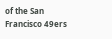of the San Francisco 49ers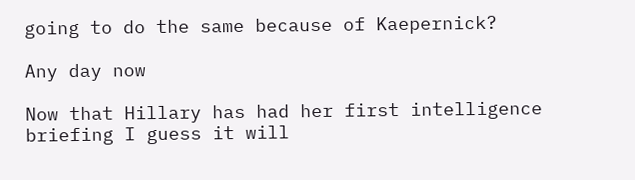going to do the same because of Kaepernick?

Any day now

Now that Hillary has had her first intelligence briefing I guess it will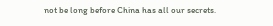not be long before China has all our secrets.